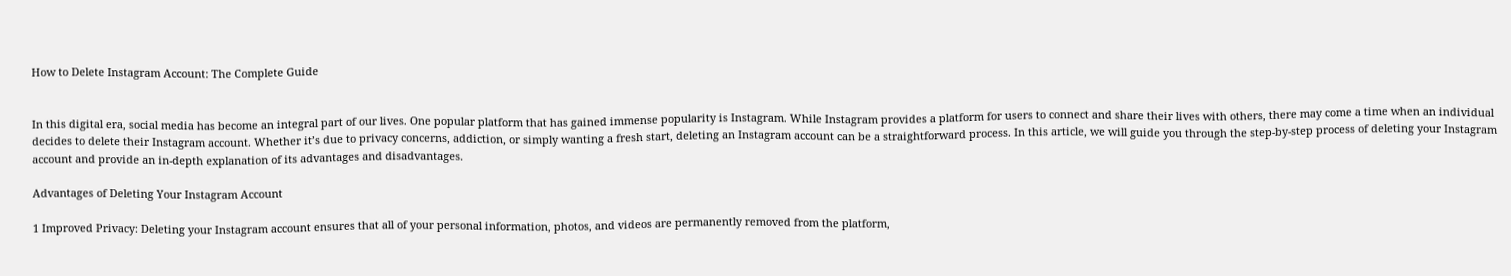How to Delete Instagram Account: The Complete Guide


In this digital era, social media has become an integral part of our lives. One popular platform that has gained immense popularity is Instagram. While Instagram provides a platform for users to connect and share their lives with others, there may come a time when an individual decides to delete their Instagram account. Whether it’s due to privacy concerns, addiction, or simply wanting a fresh start, deleting an Instagram account can be a straightforward process. In this article, we will guide you through the step-by-step process of deleting your Instagram account and provide an in-depth explanation of its advantages and disadvantages.

Advantages of Deleting Your Instagram Account

1 Improved Privacy: Deleting your Instagram account ensures that all of your personal information, photos, and videos are permanently removed from the platform,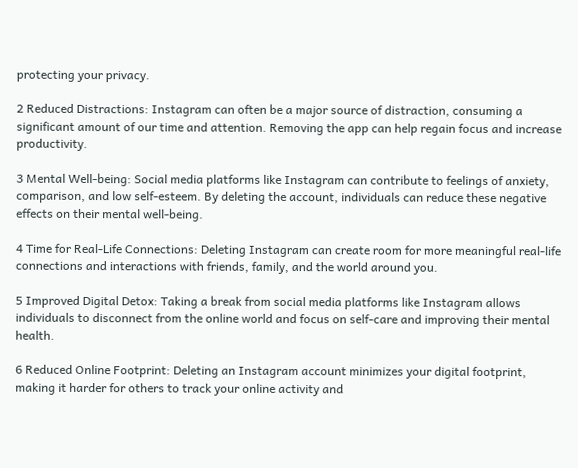protecting your privacy.

2 Reduced Distractions: Instagram can often be a major source of distraction, consuming a significant amount of our time and attention. Removing the app can help regain focus and increase productivity.

3 Mental Well-being: Social media platforms like Instagram can contribute to feelings of anxiety, comparison, and low self-esteem. By deleting the account, individuals can reduce these negative effects on their mental well-being.

4 Time for Real-Life Connections: Deleting Instagram can create room for more meaningful real-life connections and interactions with friends, family, and the world around you.

5 Improved Digital Detox: Taking a break from social media platforms like Instagram allows individuals to disconnect from the online world and focus on self-care and improving their mental health.

6 Reduced Online Footprint: Deleting an Instagram account minimizes your digital footprint, making it harder for others to track your online activity and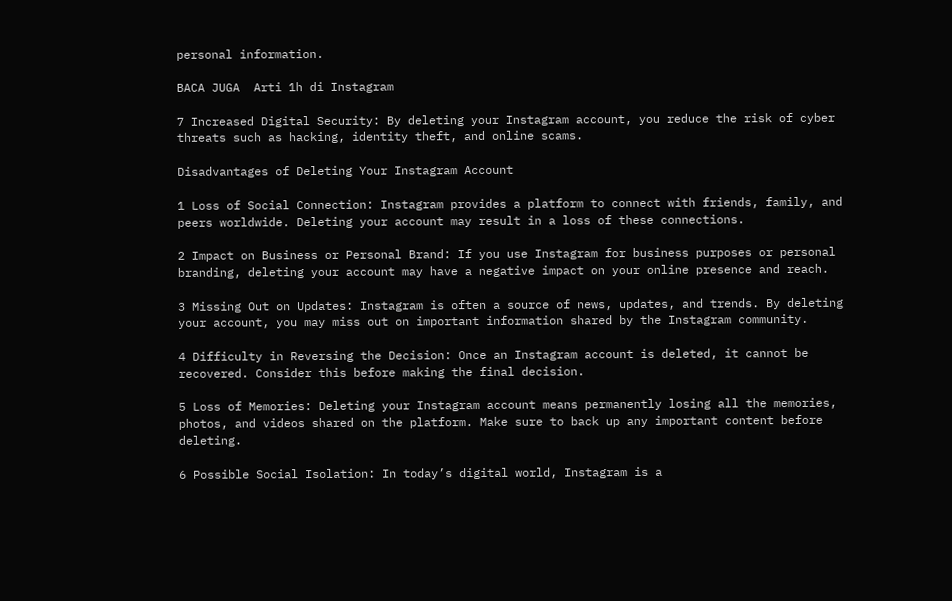personal information.

BACA JUGA  Arti 1h di Instagram

7 Increased Digital Security: By deleting your Instagram account, you reduce the risk of cyber threats such as hacking, identity theft, and online scams.

Disadvantages of Deleting Your Instagram Account

1 Loss of Social Connection: Instagram provides a platform to connect with friends, family, and peers worldwide. Deleting your account may result in a loss of these connections.

2 Impact on Business or Personal Brand: If you use Instagram for business purposes or personal branding, deleting your account may have a negative impact on your online presence and reach.

3 Missing Out on Updates: Instagram is often a source of news, updates, and trends. By deleting your account, you may miss out on important information shared by the Instagram community.

4 Difficulty in Reversing the Decision: Once an Instagram account is deleted, it cannot be recovered. Consider this before making the final decision.

5 Loss of Memories: Deleting your Instagram account means permanently losing all the memories, photos, and videos shared on the platform. Make sure to back up any important content before deleting.

6 Possible Social Isolation: In today’s digital world, Instagram is a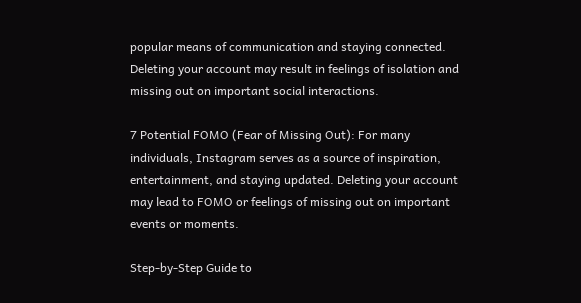popular means of communication and staying connected. Deleting your account may result in feelings of isolation and missing out on important social interactions.

7 Potential FOMO (Fear of Missing Out): For many individuals, Instagram serves as a source of inspiration, entertainment, and staying updated. Deleting your account may lead to FOMO or feelings of missing out on important events or moments.

Step-by-Step Guide to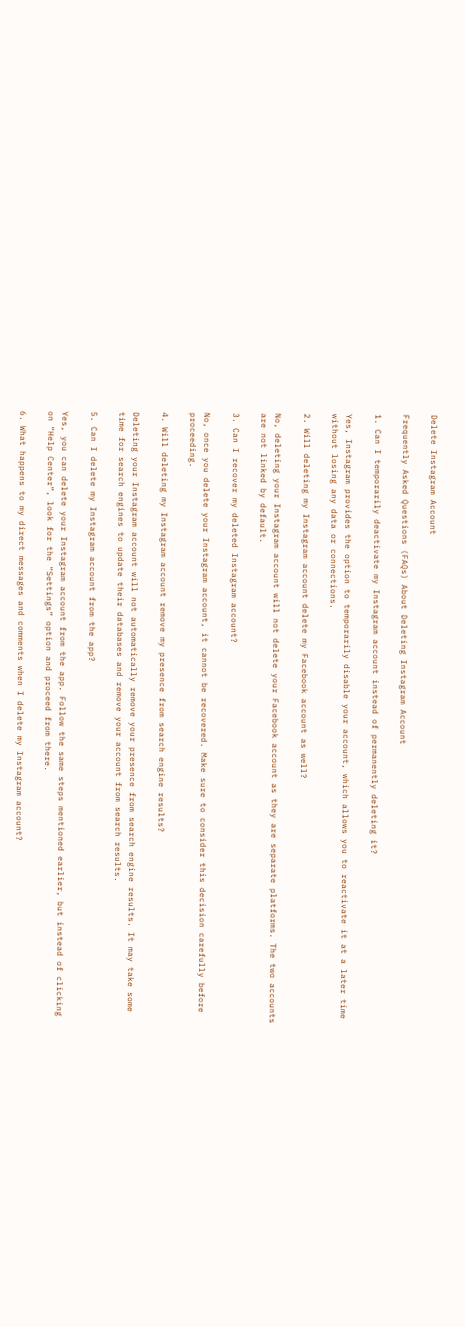Delete Instagram Account

Frequently Asked Questions (FAQs) About Deleting Instagram Account

1. Can I temporarily deactivate my Instagram account instead of permanently deleting it?

Yes, Instagram provides the option to temporarily disable your account, which allows you to reactivate it at a later time without losing any data or connections.

2. Will deleting my Instagram account delete my Facebook account as well?

No, deleting your Instagram account will not delete your Facebook account as they are separate platforms. The two accounts are not linked by default.

3. Can I recover my deleted Instagram account?

No, once you delete your Instagram account, it cannot be recovered. Make sure to consider this decision carefully before proceeding.

4. Will deleting my Instagram account remove my presence from search engine results?

Deleting your Instagram account will not automatically remove your presence from search engine results. It may take some time for search engines to update their databases and remove your account from search results.

5. Can I delete my Instagram account from the app?

Yes, you can delete your Instagram account from the app. Follow the same steps mentioned earlier, but instead of clicking on “Help Center”, look for the “Settings” option and proceed from there.

6. What happens to my direct messages and comments when I delete my Instagram account?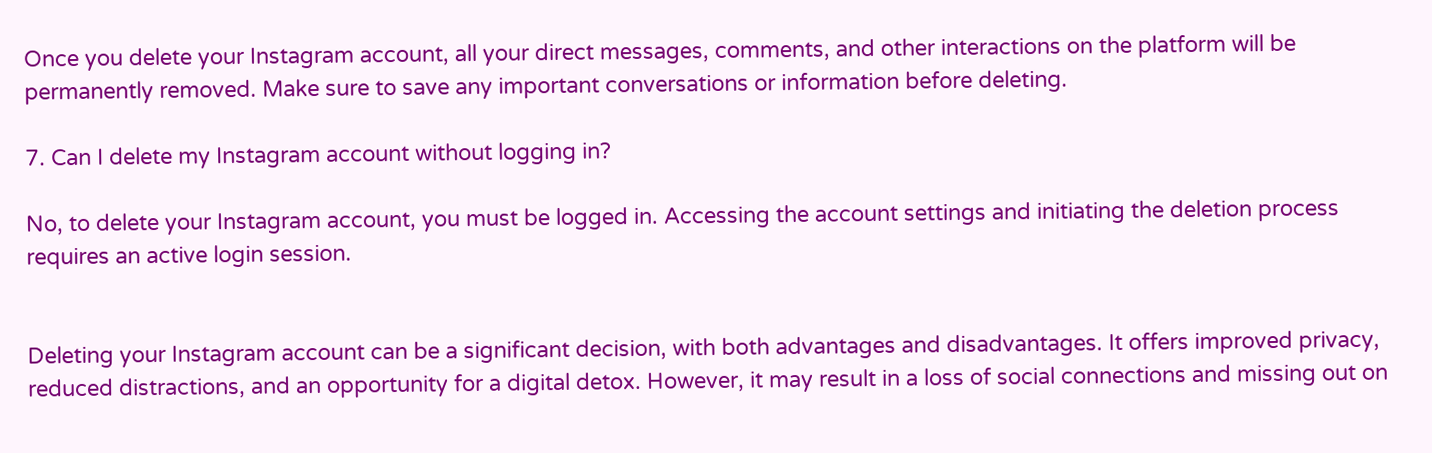Once you delete your Instagram account, all your direct messages, comments, and other interactions on the platform will be permanently removed. Make sure to save any important conversations or information before deleting.

7. Can I delete my Instagram account without logging in?

No, to delete your Instagram account, you must be logged in. Accessing the account settings and initiating the deletion process requires an active login session.


Deleting your Instagram account can be a significant decision, with both advantages and disadvantages. It offers improved privacy, reduced distractions, and an opportunity for a digital detox. However, it may result in a loss of social connections and missing out on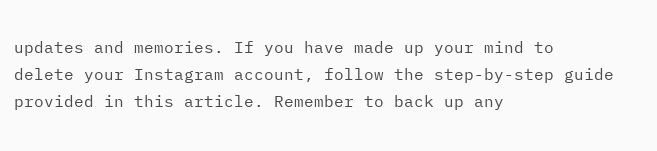updates and memories. If you have made up your mind to delete your Instagram account, follow the step-by-step guide provided in this article. Remember to back up any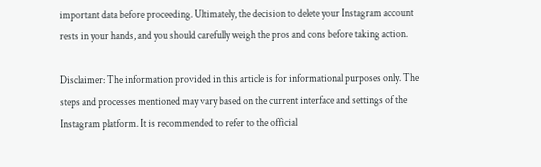important data before proceeding. Ultimately, the decision to delete your Instagram account rests in your hands, and you should carefully weigh the pros and cons before taking action.

Disclaimer: The information provided in this article is for informational purposes only. The steps and processes mentioned may vary based on the current interface and settings of the Instagram platform. It is recommended to refer to the official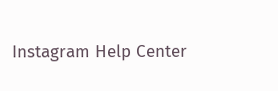Instagram Help Center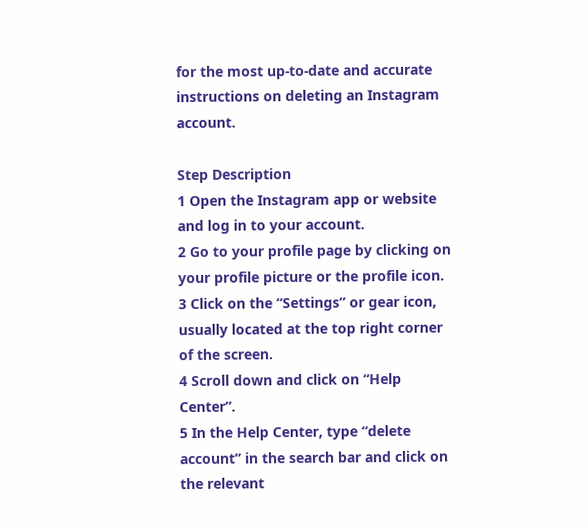for the most up-to-date and accurate instructions on deleting an Instagram account.

Step Description
1 Open the Instagram app or website and log in to your account.
2 Go to your profile page by clicking on your profile picture or the profile icon.
3 Click on the “Settings” or gear icon, usually located at the top right corner of the screen.
4 Scroll down and click on “Help Center”.
5 In the Help Center, type “delete account” in the search bar and click on the relevant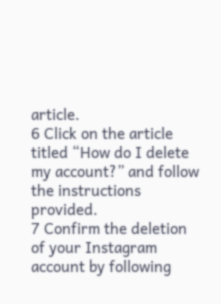article.
6 Click on the article titled “How do I delete my account?” and follow the instructions provided.
7 Confirm the deletion of your Instagram account by following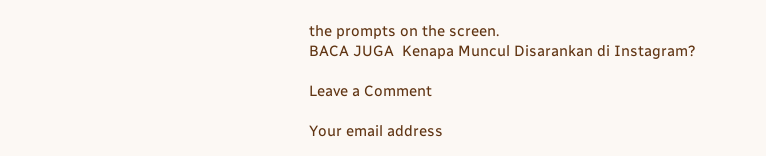the prompts on the screen.
BACA JUGA  Kenapa Muncul Disarankan di Instagram?

Leave a Comment

Your email address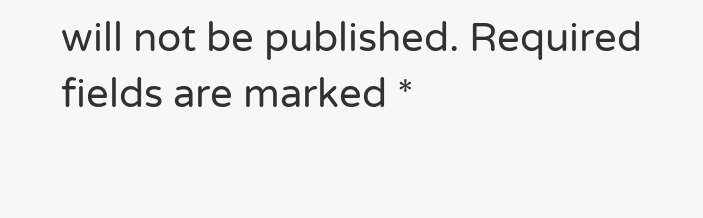will not be published. Required fields are marked *